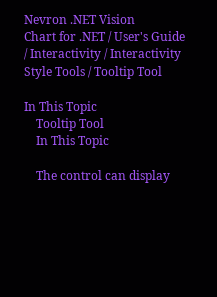Nevron .NET Vision
Chart for .NET / User's Guide / Interactivity / Interactivity Style Tools / Tooltip Tool

In This Topic
    Tooltip Tool
    In This Topic

    The control can display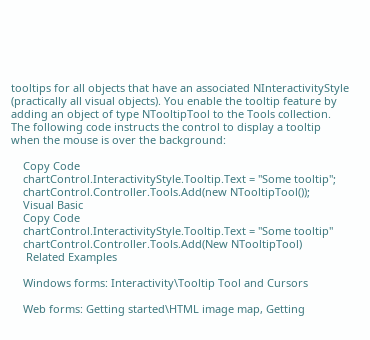tooltips for all objects that have an associated NInteractivityStyle (practically all visual objects). You enable the tooltip feature by adding an object of type NTooltipTool to the Tools collection. The following code instructs the control to display a tooltip when the mouse is over the background:

    Copy Code
    chartControl.InteractivityStyle.Tooltip.Text = "Some tooltip";
    chartControl.Controller.Tools.Add(new NTooltipTool());
    Visual Basic
    Copy Code
    chartControl.InteractivityStyle.Tooltip.Text = "Some tooltip"
    chartControl.Controller.Tools.Add(New NTooltipTool)
     Related Examples

    Windows forms: Interactivity\Tooltip Tool and Cursors

    Web forms: Getting started\HTML image map, Getting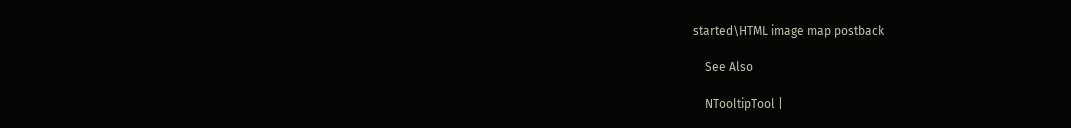started\HTML image map postback

    See Also

    NTooltipTool |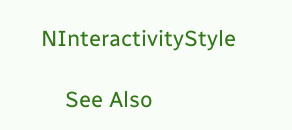NInteractivityStyle

    See Also